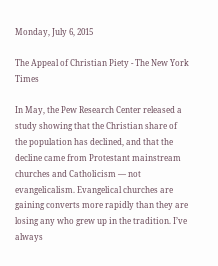Monday, July 6, 2015

The Appeal of Christian Piety - The New York Times

In May, the Pew Research Center released a study showing that the Christian share of the population has declined, and that the decline came from Protestant mainstream churches and Catholicism — not evangelicalism. Evangelical churches are gaining converts more rapidly than they are losing any who grew up in the tradition. I’ve always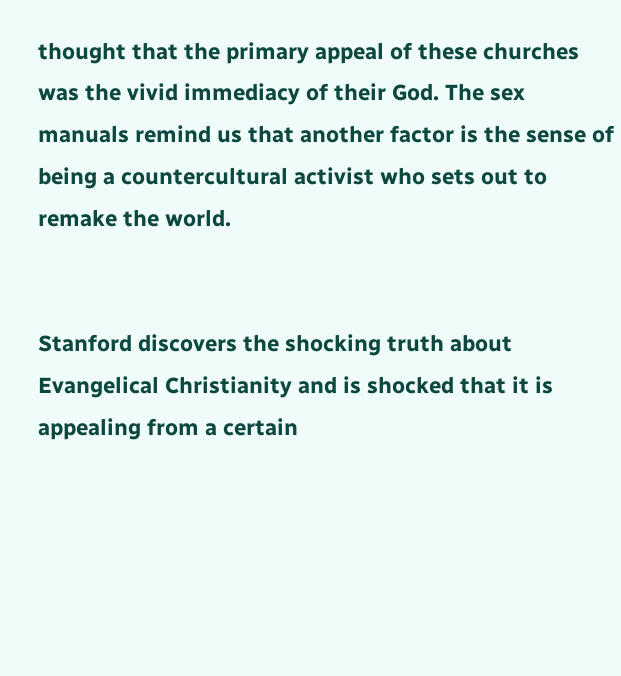thought that the primary appeal of these churches was the vivid immediacy of their God. The sex manuals remind us that another factor is the sense of being a countercultural activist who sets out to remake the world.


Stanford discovers the shocking truth about Evangelical Christianity and is shocked that it is appealing from a certain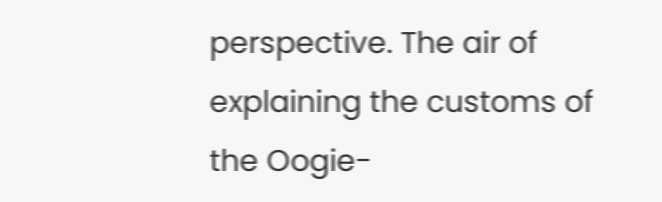perspective. The air of explaining the customs of the Oogie-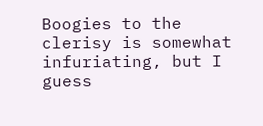Boogies to the clerisy is somewhat infuriating, but I guess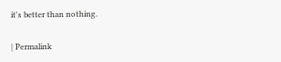it's better than nothing.

| Permalink